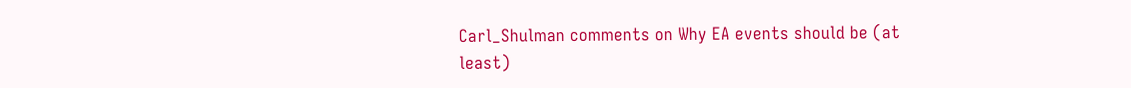Carl_Shulman comments on Why EA events should be (at least)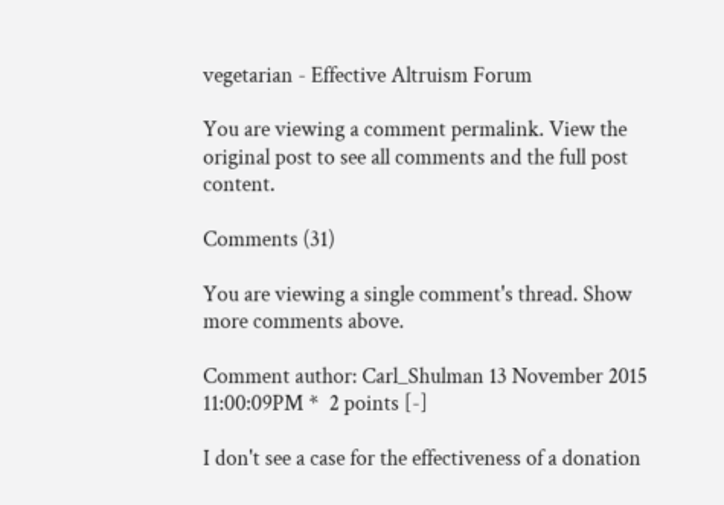vegetarian - Effective Altruism Forum

You are viewing a comment permalink. View the original post to see all comments and the full post content.

Comments (31)

You are viewing a single comment's thread. Show more comments above.

Comment author: Carl_Shulman 13 November 2015 11:00:09PM *  2 points [-]

I don't see a case for the effectiveness of a donation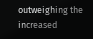outweighing the increased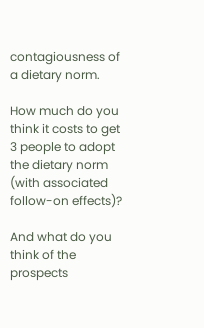contagiousness of a dietary norm.

How much do you think it costs to get 3 people to adopt the dietary norm (with associated follow-on effects)?

And what do you think of the prospects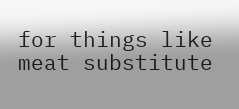for things like meat substitute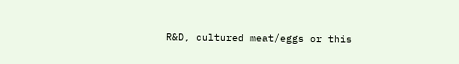R&D, cultured meat/eggs or this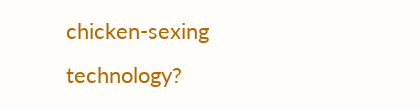chicken-sexing technology?